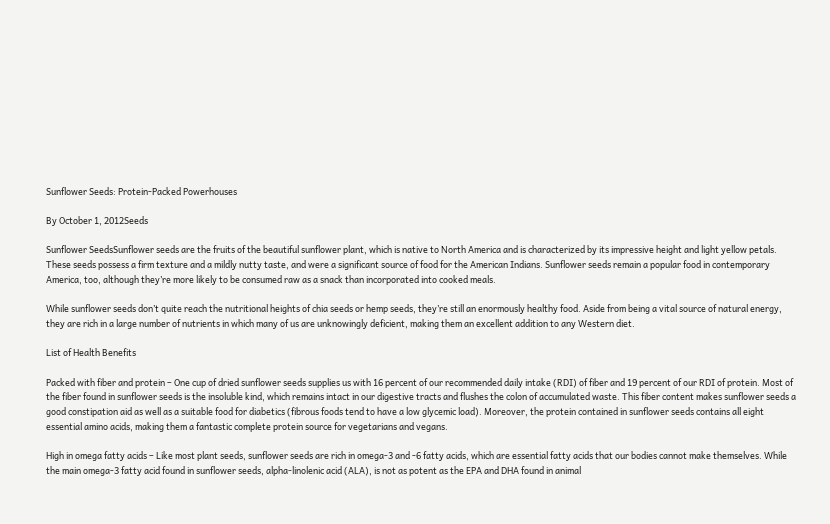Sunflower Seeds: Protein-Packed Powerhouses

By October 1, 2012Seeds

Sunflower SeedsSunflower seeds are the fruits of the beautiful sunflower plant, which is native to North America and is characterized by its impressive height and light yellow petals. These seeds possess a firm texture and a mildly nutty taste, and were a significant source of food for the American Indians. Sunflower seeds remain a popular food in contemporary America, too, although they’re more likely to be consumed raw as a snack than incorporated into cooked meals.

While sunflower seeds don’t quite reach the nutritional heights of chia seeds or hemp seeds, they’re still an enormously healthy food. Aside from being a vital source of natural energy, they are rich in a large number of nutrients in which many of us are unknowingly deficient, making them an excellent addition to any Western diet.

List of Health Benefits

Packed with fiber and protein – One cup of dried sunflower seeds supplies us with 16 percent of our recommended daily intake (RDI) of fiber and 19 percent of our RDI of protein. Most of the fiber found in sunflower seeds is the insoluble kind, which remains intact in our digestive tracts and flushes the colon of accumulated waste. This fiber content makes sunflower seeds a good constipation aid as well as a suitable food for diabetics (fibrous foods tend to have a low glycemic load). Moreover, the protein contained in sunflower seeds contains all eight essential amino acids, making them a fantastic complete protein source for vegetarians and vegans.

High in omega fatty acids – Like most plant seeds, sunflower seeds are rich in omega-3 and -6 fatty acids, which are essential fatty acids that our bodies cannot make themselves. While the main omega-3 fatty acid found in sunflower seeds, alpha-linolenic acid (ALA), is not as potent as the EPA and DHA found in animal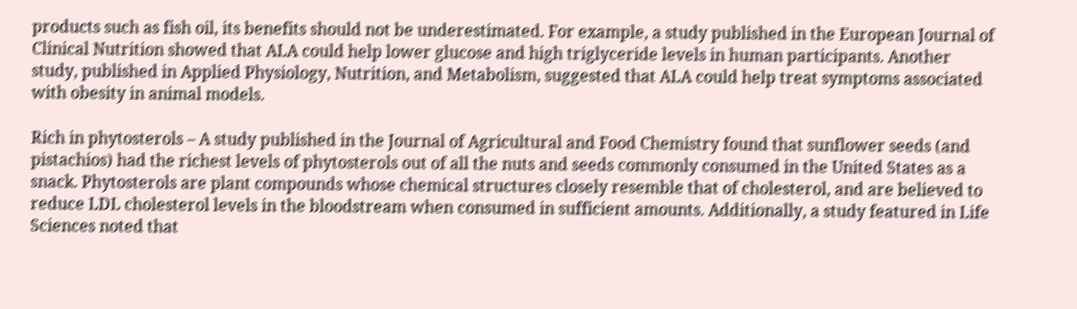products such as fish oil, its benefits should not be underestimated. For example, a study published in the European Journal of Clinical Nutrition showed that ALA could help lower glucose and high triglyceride levels in human participants. Another study, published in Applied Physiology, Nutrition, and Metabolism, suggested that ALA could help treat symptoms associated with obesity in animal models.

Rich in phytosterols – A study published in the Journal of Agricultural and Food Chemistry found that sunflower seeds (and pistachios) had the richest levels of phytosterols out of all the nuts and seeds commonly consumed in the United States as a snack. Phytosterols are plant compounds whose chemical structures closely resemble that of cholesterol, and are believed to reduce LDL cholesterol levels in the bloodstream when consumed in sufficient amounts. Additionally, a study featured in Life Sciences noted that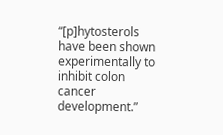“[p]hytosterols have been shown experimentally to inhibit colon cancer development.”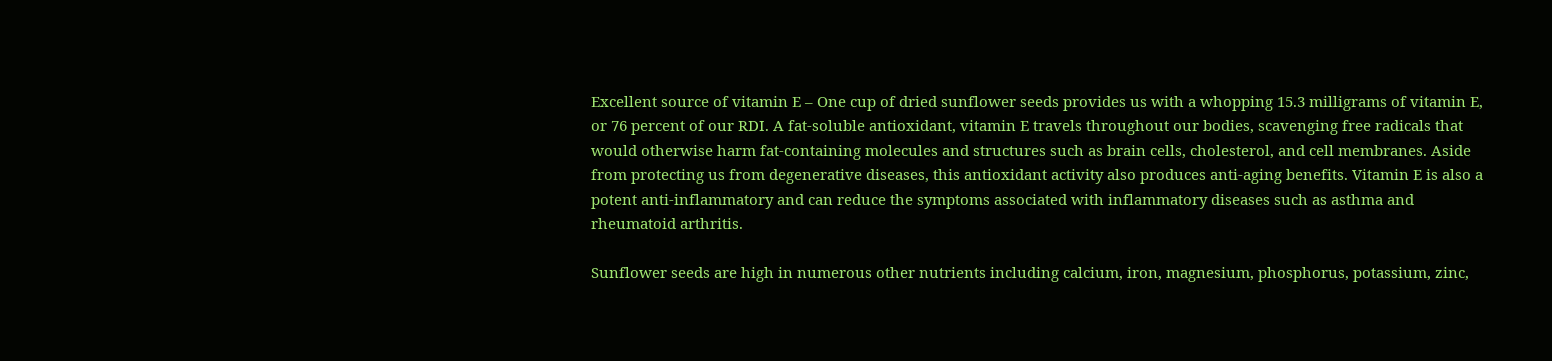Excellent source of vitamin E – One cup of dried sunflower seeds provides us with a whopping 15.3 milligrams of vitamin E, or 76 percent of our RDI. A fat-soluble antioxidant, vitamin E travels throughout our bodies, scavenging free radicals that would otherwise harm fat-containing molecules and structures such as brain cells, cholesterol, and cell membranes. Aside from protecting us from degenerative diseases, this antioxidant activity also produces anti-aging benefits. Vitamin E is also a potent anti-inflammatory and can reduce the symptoms associated with inflammatory diseases such as asthma and rheumatoid arthritis.

Sunflower seeds are high in numerous other nutrients including calcium, iron, magnesium, phosphorus, potassium, zinc,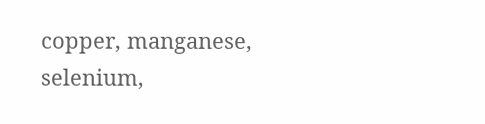copper, manganese, selenium,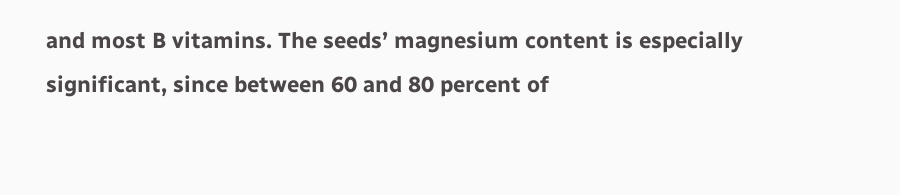and most B vitamins. The seeds’ magnesium content is especially significant, since between 60 and 80 percent of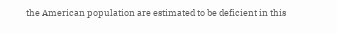the American population are estimated to be deficient in this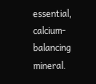essential, calcium-balancing mineral.